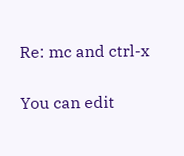Re: mc and ctrl-x

You can edit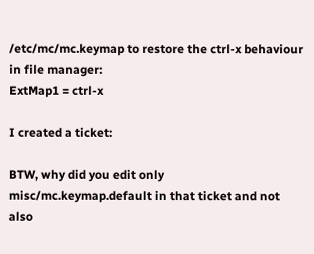/etc/mc/mc.keymap to restore the ctrl-x behaviour in file manager:
ExtMap1 = ctrl-x

I created a ticket:

BTW, why did you edit only misc/mc.keymap.default in that ticket and not
also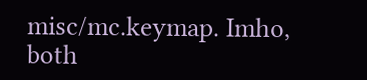misc/mc.keymap. Imho, both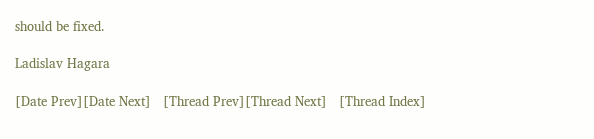should be fixed.

Ladislav Hagara

[Date Prev][Date Next]   [Thread Prev][Thread Next]   [Thread Index]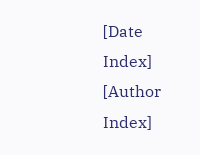[Date Index] [Author Index]